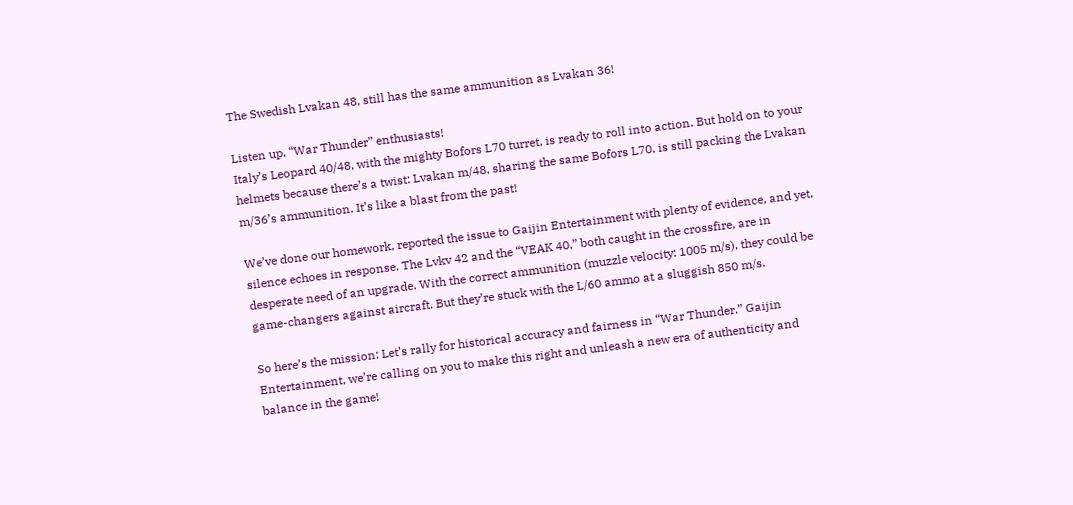The Swedish Lvakan 48, still has the same ammunition as Lvakan 36!

Listen up, “War Thunder” enthusiasts!
Italy’s Leopard 40/48, with the mighty Bofors L70 turret, is ready to roll into action. But hold on to your helmets because there’s a twist: Lvakan m/48, sharing the same Bofors L70, is still packing the Lvakan m/36’s ammunition. It’s like a blast from the past!

We’ve done our homework, reported the issue to Gaijin Entertainment with plenty of evidence, and yet, silence echoes in response. The Lvkv 42 and the “VEAK 40,” both caught in the crossfire, are in desperate need of an upgrade. With the correct ammunition (muzzle velocity: 1005 m/s), they could be game-changers against aircraft. But they’re stuck with the L/60 ammo at a sluggish 850 m/s.

So here’s the mission: Let’s rally for historical accuracy and fairness in “War Thunder.” Gaijin Entertainment, we’re calling on you to make this right and unleash a new era of authenticity and balance in the game!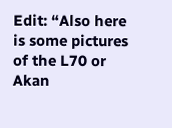Edit: “Also here is some pictures of the L70 or Akan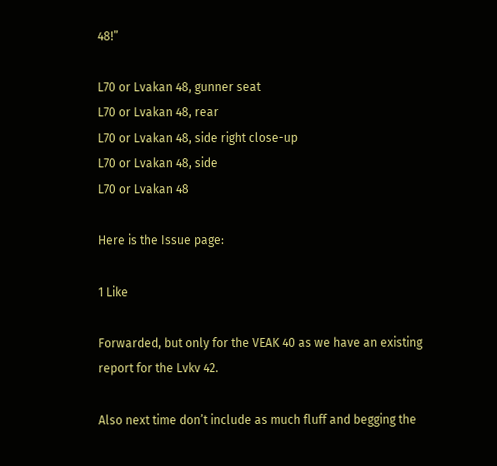48!”

L70 or Lvakan 48, gunner seat
L70 or Lvakan 48, rear
L70 or Lvakan 48, side right close-up
L70 or Lvakan 48, side
L70 or Lvakan 48

Here is the Issue page:

1 Like

Forwarded, but only for the VEAK 40 as we have an existing report for the Lvkv 42.

Also next time don’t include as much fluff and begging the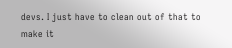devs. I just have to clean out of that to make it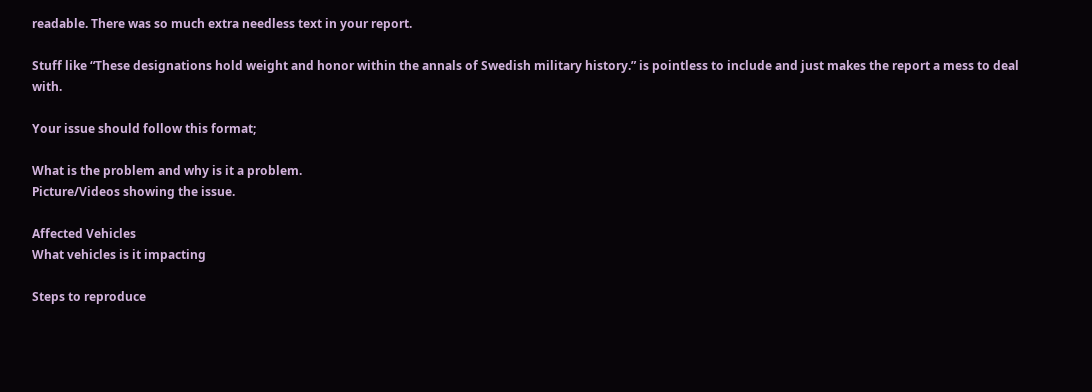readable. There was so much extra needless text in your report.

Stuff like “These designations hold weight and honor within the annals of Swedish military history.” is pointless to include and just makes the report a mess to deal with.

Your issue should follow this format;

What is the problem and why is it a problem.
Picture/Videos showing the issue.

Affected Vehicles
What vehicles is it impacting

Steps to reproduce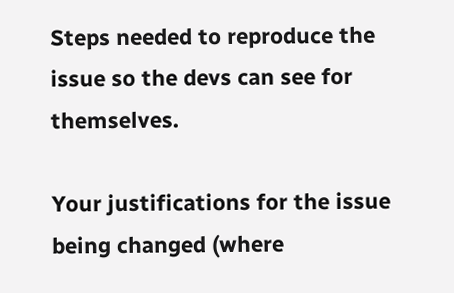Steps needed to reproduce the issue so the devs can see for themselves.

Your justifications for the issue being changed (where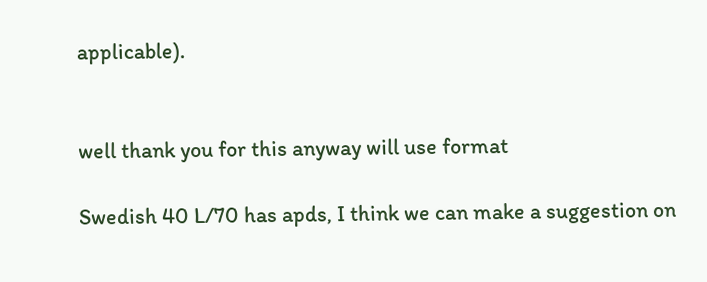applicable).


well thank you for this anyway will use format

Swedish 40 L/70 has apds, I think we can make a suggestion on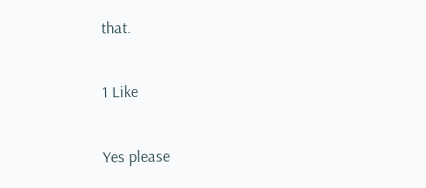that.

1 Like

Yes please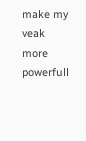make my veak more powerfull